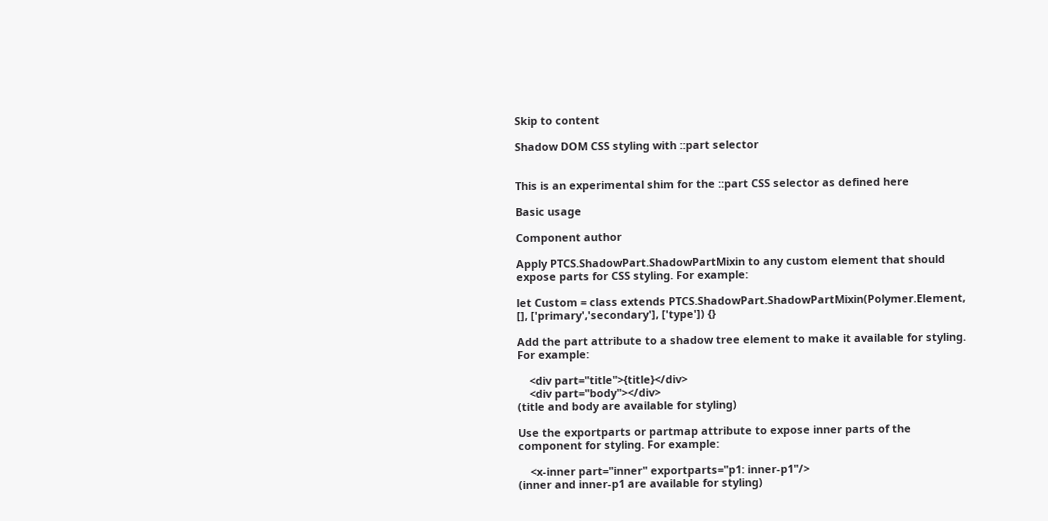Skip to content

Shadow DOM CSS styling with ::part selector


This is an experimental shim for the ::part CSS selector as defined here

Basic usage

Component author

Apply PTCS.ShadowPart.ShadowPartMixin to any custom element that should expose parts for CSS styling. For example:

let Custom = class extends PTCS.ShadowPart.ShadowPartMixin(Polymer.Element, [], ['primary','secondary'], ['type']) {}

Add the part attribute to a shadow tree element to make it available for styling. For example:

    <div part="title">{title}</div>
    <div part="body"></div>
(title and body are available for styling)

Use the exportparts or partmap attribute to expose inner parts of the component for styling. For example:

    <x-inner part="inner" exportparts="p1: inner-p1"/>
(inner and inner-p1 are available for styling)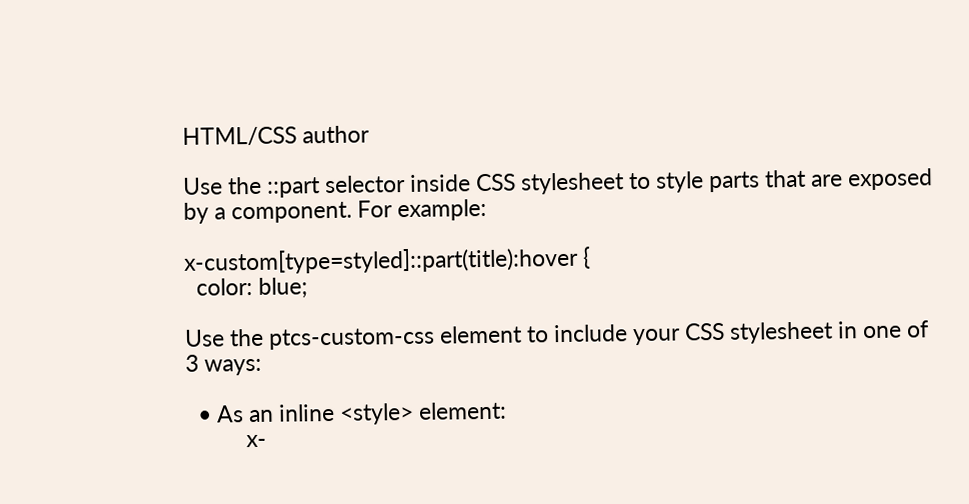HTML/CSS author

Use the ::part selector inside CSS stylesheet to style parts that are exposed by a component. For example:

x-custom[type=styled]::part(title):hover {
  color: blue;

Use the ptcs-custom-css element to include your CSS stylesheet in one of 3 ways:

  • As an inline <style> element:
          x-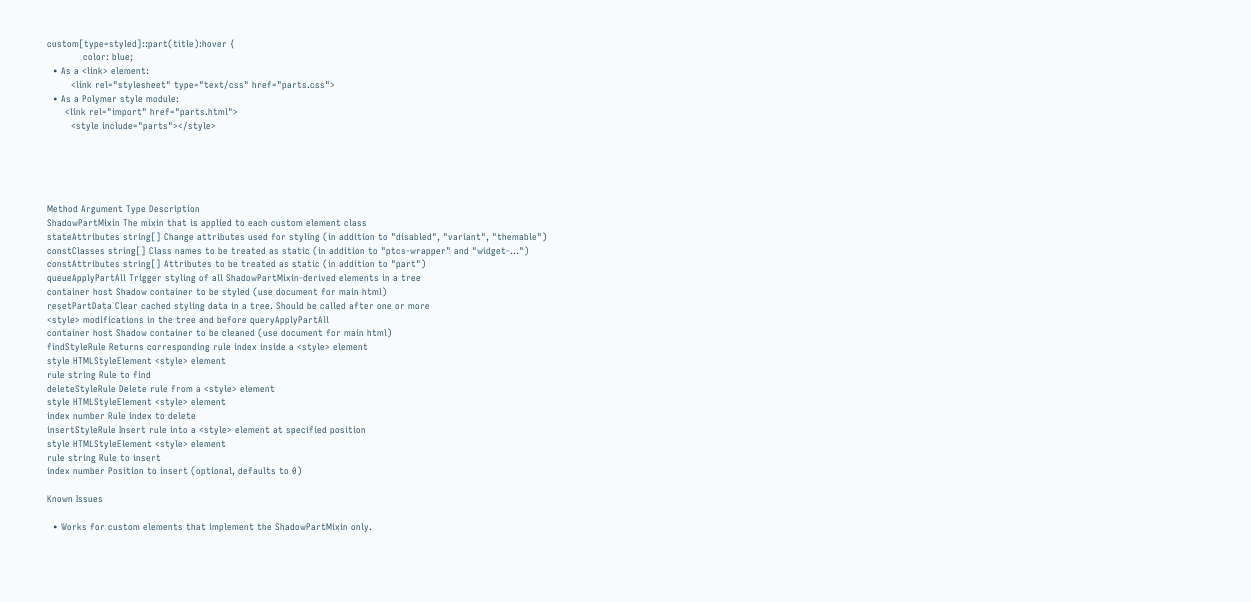custom[type=styled]::part(title):hover {
            color: blue;
  • As a <link> element:
        <link rel="stylesheet" type="text/css" href="parts.css">
  • As a Polymer style module:
      <link rel="import" href="parts.html">
        <style include="parts"></style>





Method Argument Type Description
ShadowPartMixin The mixin that is applied to each custom element class
stateAttributes string[] Change attributes used for styling (in addition to "disabled", "variant", "themable")
constClasses string[] Class names to be treated as static (in addition to "ptcs-wrapper" and "widget-...")
constAttributes string[] Attributes to be treated as static (in addition to "part")
queueApplyPartAll Trigger styling of all ShadowPartMixin-derived elements in a tree
container host Shadow container to be styled (use document for main html)
resetPartData Clear cached styling data in a tree. Should be called after one or more
<style> modifications in the tree and before queryApplyPartAll
container host Shadow container to be cleaned (use document for main html)
findStyleRule Returns corresponding rule index inside a <style> element
style HTMLStyleElement <style> element
rule string Rule to find
deleteStyleRule Delete rule from a <style> element
style HTMLStyleElement <style> element
index number Rule index to delete
insertStyleRule Insert rule into a <style> element at specified position
style HTMLStyleElement <style> element
rule string Rule to insert
index number Position to insert (optional, defaults to 0)

Known Issues

  • Works for custom elements that implement the ShadowPartMixin only.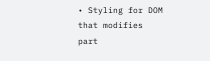• Styling for DOM that modifies part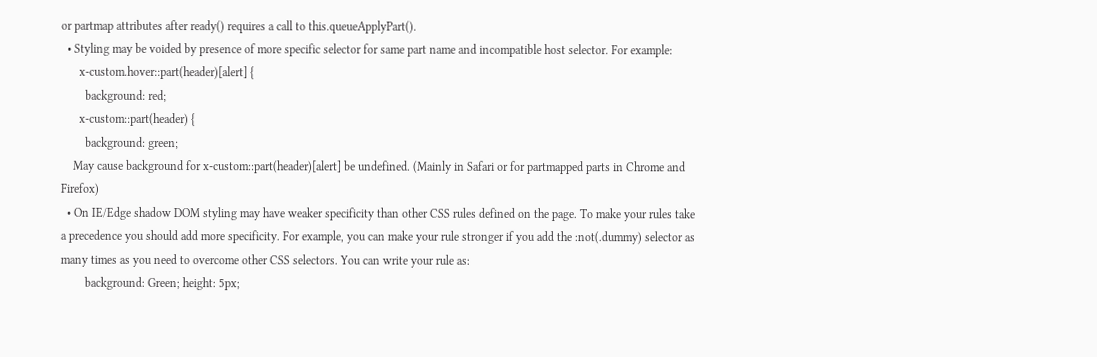or partmap attributes after ready() requires a call to this.queueApplyPart().
  • Styling may be voided by presence of more specific selector for same part name and incompatible host selector. For example:
      x-custom.hover::part(header)[alert] {
        background: red;
      x-custom::part(header) {
        background: green;
    May cause background for x-custom::part(header)[alert] be undefined. (Mainly in Safari or for partmapped parts in Chrome and Firefox)
  • On IE/Edge shadow DOM styling may have weaker specificity than other CSS rules defined on the page. To make your rules take a precedence you should add more specificity. For example, you can make your rule stronger if you add the :not(.dummy) selector as many times as you need to overcome other CSS selectors. You can write your rule as:
        background: Green; height: 5px;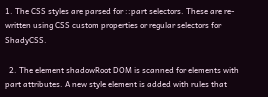1. The CSS styles are parsed for ::part selectors. These are re-written using CSS custom properties or regular selectors for ShadyCSS.

  2. The element shadowRoot DOM is scanned for elements with part attributes. A new style element is added with rules that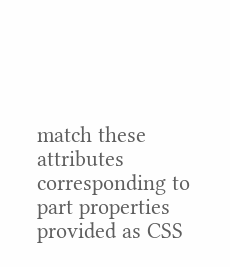match these attributes corresponding to part properties provided as CSS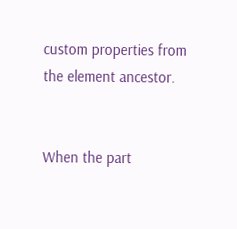custom properties from the element ancestor.


When the part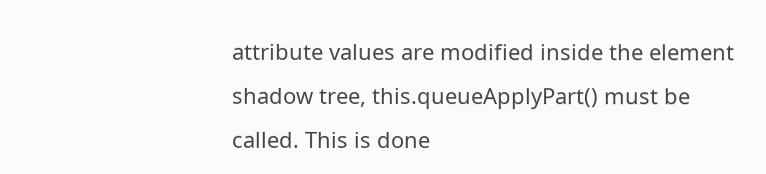attribute values are modified inside the element shadow tree, this.queueApplyPart() must be called. This is done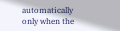automatically only when the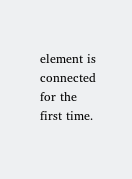element is connected for the first time.